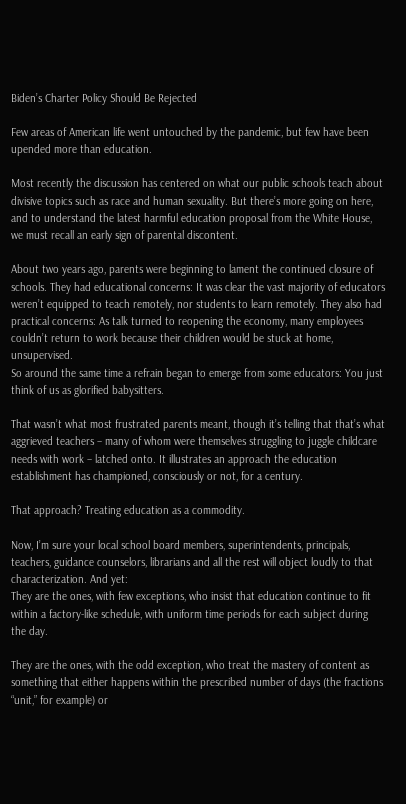Biden’s Charter Policy Should Be Rejected

Few areas of American life went untouched by the pandemic, but few have been upended more than education.

Most recently the discussion has centered on what our public schools teach about divisive topics such as race and human sexuality. But there’s more going on here, and to understand the latest harmful education proposal from the White House, we must recall an early sign of parental discontent.

About two years ago, parents were beginning to lament the continued closure of schools. They had educational concerns: It was clear the vast majority of educators weren’t equipped to teach remotely, nor students to learn remotely. They also had practical concerns: As talk turned to reopening the economy, many employees couldn’t return to work because their children would be stuck at home, unsupervised.
So around the same time a refrain began to emerge from some educators: You just think of us as glorified babysitters.

That wasn’t what most frustrated parents meant, though it’s telling that that’s what aggrieved teachers – many of whom were themselves struggling to juggle childcare needs with work – latched onto. It illustrates an approach the education establishment has championed, consciously or not, for a century.

That approach? Treating education as a commodity.

Now, I’m sure your local school board members, superintendents, principals, teachers, guidance counselors, librarians and all the rest will object loudly to that characterization. And yet:
They are the ones, with few exceptions, who insist that education continue to fit within a factory-like schedule, with uniform time periods for each subject during the day.

They are the ones, with the odd exception, who treat the mastery of content as something that either happens within the prescribed number of days (the fractions “unit,” for example) or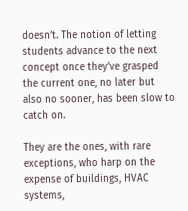doesn’t. The notion of letting students advance to the next concept once they’ve grasped the current one, no later but also no sooner, has been slow to catch on.

They are the ones, with rare exceptions, who harp on the expense of buildings, HVAC systems,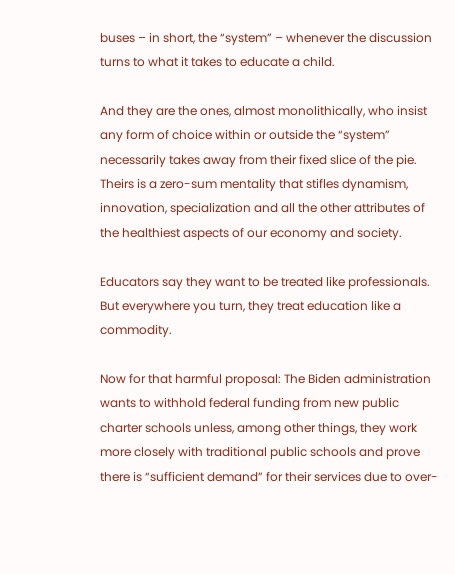buses – in short, the “system” – whenever the discussion turns to what it takes to educate a child.

And they are the ones, almost monolithically, who insist any form of choice within or outside the “system” necessarily takes away from their fixed slice of the pie. Theirs is a zero-sum mentality that stifles dynamism, innovation, specialization and all the other attributes of the healthiest aspects of our economy and society.

Educators say they want to be treated like professionals. But everywhere you turn, they treat education like a commodity.

Now for that harmful proposal: The Biden administration wants to withhold federal funding from new public charter schools unless, among other things, they work more closely with traditional public schools and prove there is “sufficient demand” for their services due to over-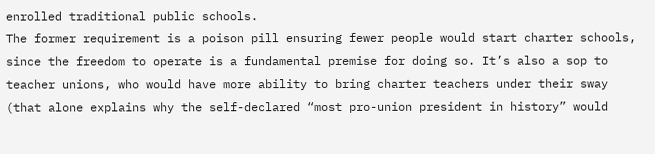enrolled traditional public schools.
The former requirement is a poison pill ensuring fewer people would start charter schools, since the freedom to operate is a fundamental premise for doing so. It’s also a sop to teacher unions, who would have more ability to bring charter teachers under their sway (that alone explains why the self-declared “most pro-union president in history” would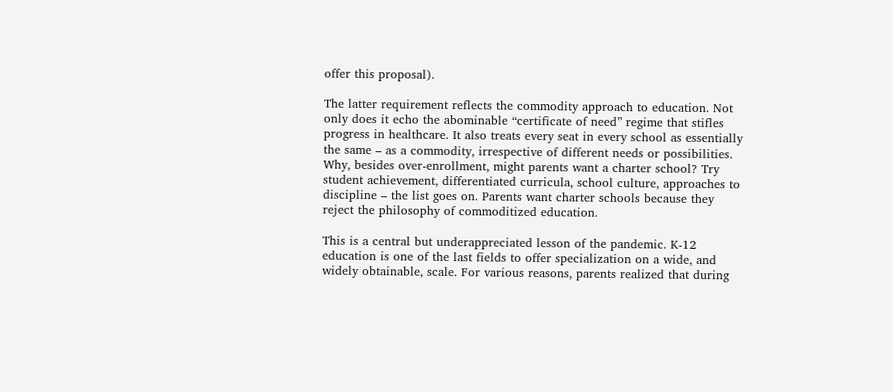offer this proposal).

The latter requirement reflects the commodity approach to education. Not only does it echo the abominable “certificate of need” regime that stifles progress in healthcare. It also treats every seat in every school as essentially the same – as a commodity, irrespective of different needs or possibilities.
Why, besides over-enrollment, might parents want a charter school? Try student achievement, differentiated curricula, school culture, approaches to discipline – the list goes on. Parents want charter schools because they reject the philosophy of commoditized education.

This is a central but underappreciated lesson of the pandemic. K-12 education is one of the last fields to offer specialization on a wide, and widely obtainable, scale. For various reasons, parents realized that during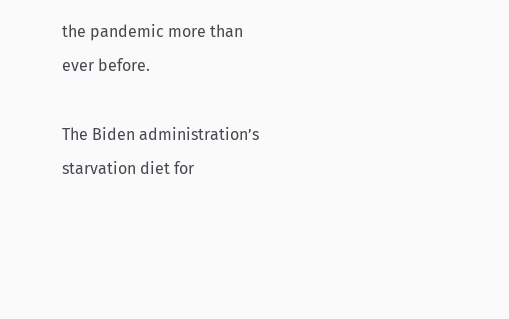the pandemic more than ever before.

The Biden administration’s starvation diet for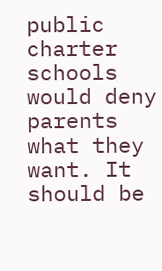public charter schools would deny parents what they want. It should be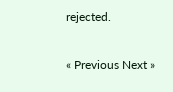rejected.

« Previous Next »